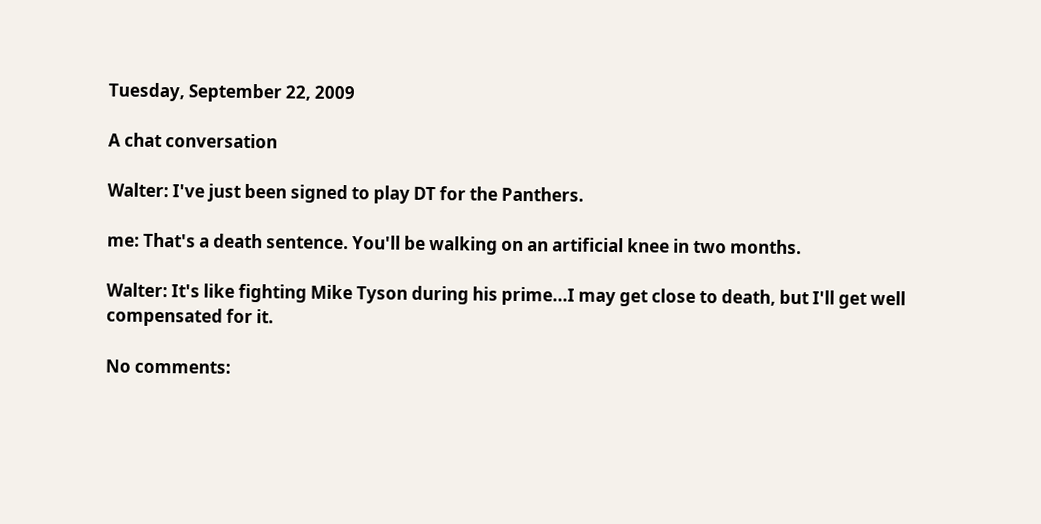Tuesday, September 22, 2009

A chat conversation

Walter: I've just been signed to play DT for the Panthers.

me: That's a death sentence. You'll be walking on an artificial knee in two months.

Walter: It's like fighting Mike Tyson during his prime...I may get close to death, but I'll get well compensated for it.

No comments: